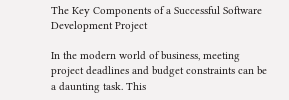The Key Components of a Successful Software Development Project

In the modern world of business, meeting project deadlines and budget constraints can be a daunting task. This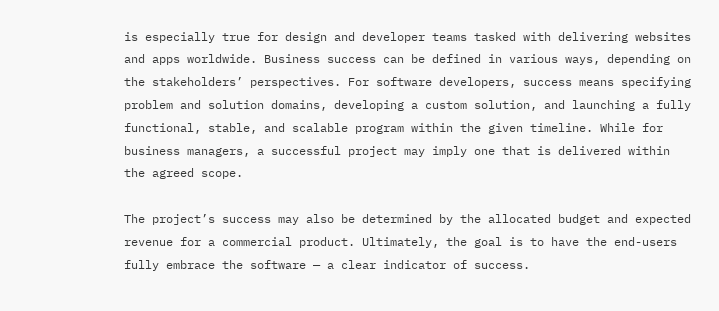is especially true for design and developer teams tasked with delivering websites and apps worldwide. Business success can be defined in various ways, depending on the stakeholders’ perspectives. For software developers, success means specifying problem and solution domains, developing a custom solution, and launching a fully functional, stable, and scalable program within the given timeline. While for business managers, a successful project may imply one that is delivered within the agreed scope.

The project’s success may also be determined by the allocated budget and expected revenue for a commercial product. Ultimately, the goal is to have the end-users fully embrace the software — a clear indicator of success.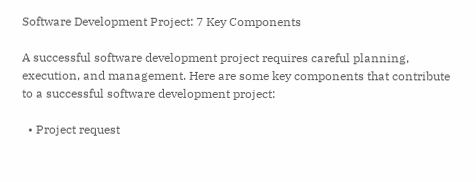Software Development Project: 7 Key Components

A successful software development project requires careful planning, execution, and management. Here are some key components that contribute to a successful software development project:

  • Project request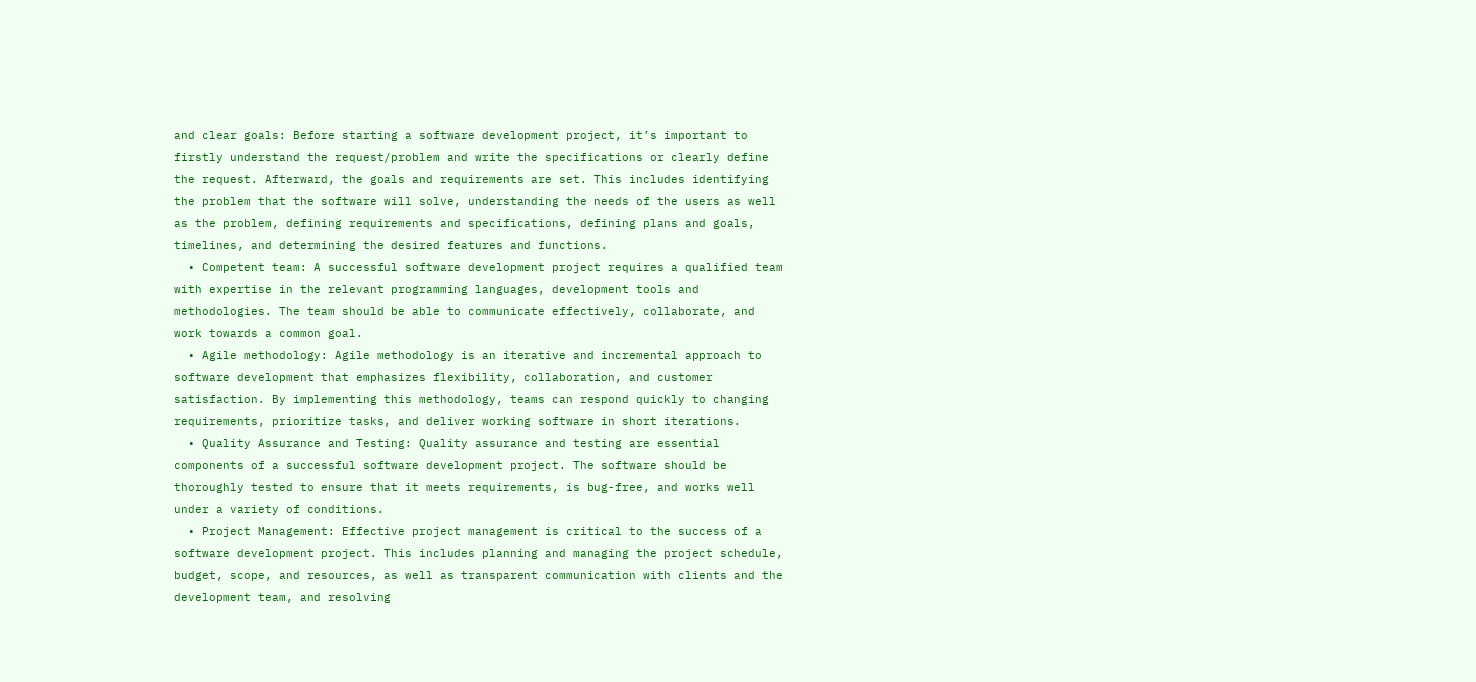and clear goals: Before starting a software development project, it’s important to firstly understand the request/problem and write the specifications or clearly define the request. Afterward, the goals and requirements are set. This includes identifying the problem that the software will solve, understanding the needs of the users as well as the problem, defining requirements and specifications, defining plans and goals, timelines, and determining the desired features and functions.
  • Competent team: A successful software development project requires a qualified team with expertise in the relevant programming languages, development tools and methodologies. The team should be able to communicate effectively, collaborate, and work towards a common goal.
  • Agile methodology: Agile methodology is an iterative and incremental approach to software development that emphasizes flexibility, collaboration, and customer satisfaction. By implementing this methodology, teams can respond quickly to changing requirements, prioritize tasks, and deliver working software in short iterations.
  • Quality Assurance and Testing: Quality assurance and testing are essential components of a successful software development project. The software should be thoroughly tested to ensure that it meets requirements, is bug-free, and works well under a variety of conditions.
  • Project Management: Effective project management is critical to the success of a software development project. This includes planning and managing the project schedule, budget, scope, and resources, as well as transparent communication with clients and the development team, and resolving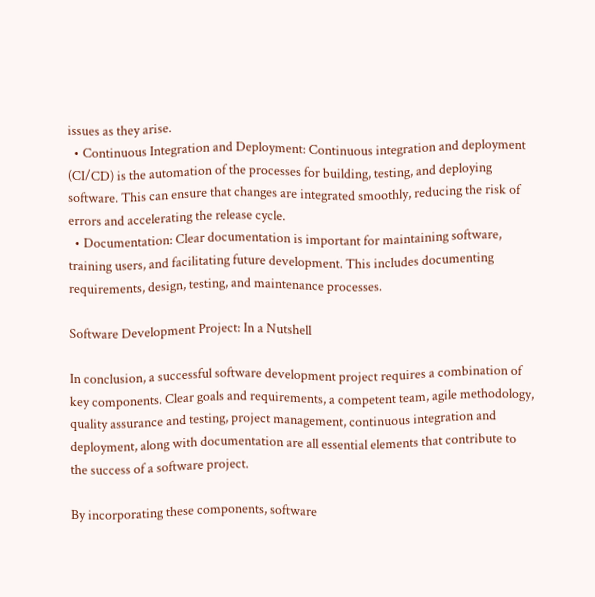issues as they arise.
  • Continuous Integration and Deployment: Continuous integration and deployment (CI/CD) is the automation of the processes for building, testing, and deploying software. This can ensure that changes are integrated smoothly, reducing the risk of errors and accelerating the release cycle.
  • Documentation: Clear documentation is important for maintaining software, training users, and facilitating future development. This includes documenting requirements, design, testing, and maintenance processes.

Software Development Project: In a Nutshell

In conclusion, a successful software development project requires a combination of key components. Clear goals and requirements, a competent team, agile methodology, quality assurance and testing, project management, continuous integration and deployment, along with documentation are all essential elements that contribute to the success of a software project.

By incorporating these components, software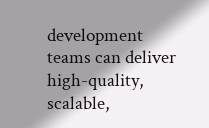development teams can deliver high-quality, scalable,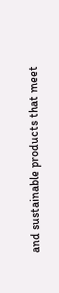and sustainable products that meet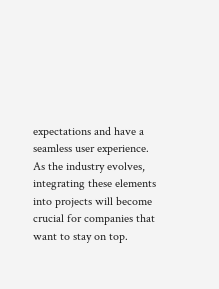expectations and have a seamless user experience. As the industry evolves, integrating these elements into projects will become crucial for companies that want to stay on top.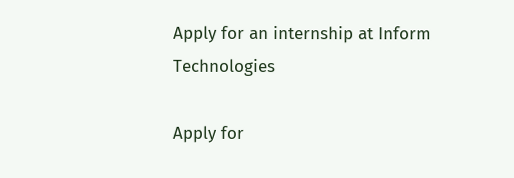Apply for an internship at Inform Technologies

Apply for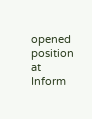opened position at Inform